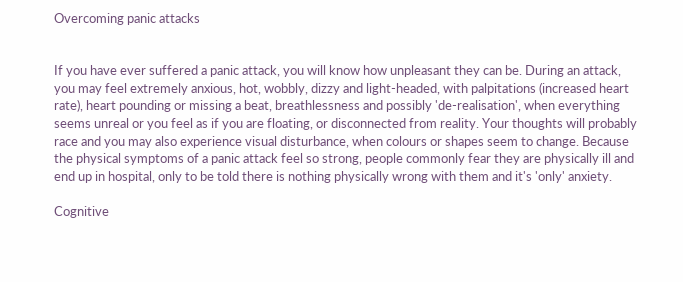Overcoming panic attacks


If you have ever suffered a panic attack, you will know how unpleasant they can be. During an attack, you may feel extremely anxious, hot, wobbly, dizzy and light-headed, with palpitations (increased heart rate), heart pounding or missing a beat, breathlessness and possibly 'de-realisation', when everything seems unreal or you feel as if you are floating, or disconnected from reality. Your thoughts will probably race and you may also experience visual disturbance, when colours or shapes seem to change. Because the physical symptoms of a panic attack feel so strong, people commonly fear they are physically ill and end up in hospital, only to be told there is nothing physically wrong with them and it's 'only' anxiety.

Cognitive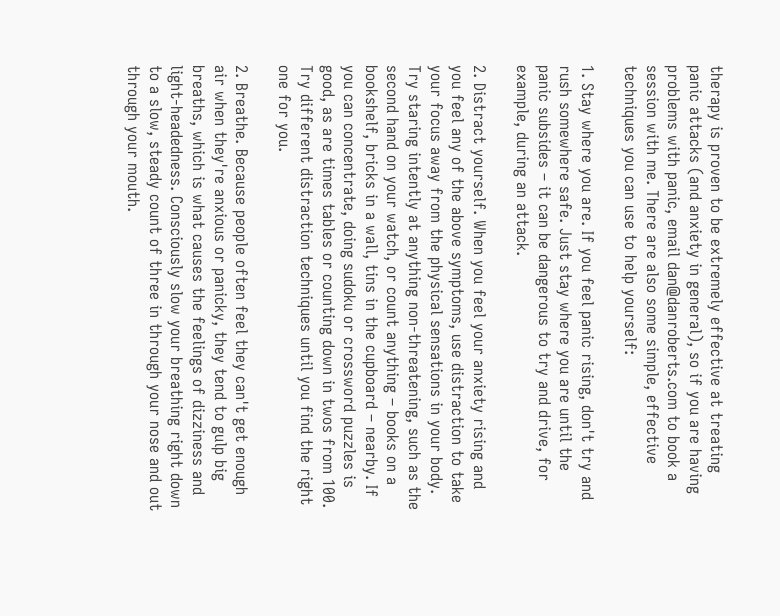therapy is proven to be extremely effective at treating panic attacks (and anxiety in general), so if you are having problems with panic, email dan@danroberts.com to book a session with me. There are also some simple, effective techniques you can use to help yourself:

1. Stay where you are. If you feel panic rising, don't try and rush somewhere safe. Just stay where you are until the panic subsides – it can be dangerous to try and drive, for example, during an attack.

2. Distract yourself. When you feel your anxiety rising and you feel any of the above symptoms, use distraction to take your focus away from the physical sensations in your body. Try staring intently at anything non-threatening, such as the second hand on your watch, or count anything – books on a bookshelf, bricks in a wall, tins in the cupboard – nearby. If you can concentrate, doing sudoku or crossword puzzles is good, as are times tables or counting down in twos from 100. Try different distraction techniques until you find the right one for you.

2. Breathe. Because people often feel they can't get enough air when they're anxious or panicky, they tend to gulp big breaths, which is what causes the feelings of dizziness and light-headedness. Consciously slow your breathing right down to a slow, steady count of three in through your nose and out through your mouth.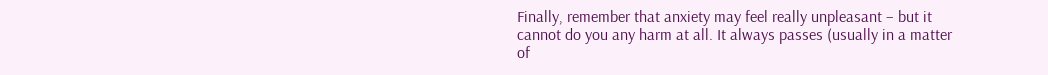Finally, remember that anxiety may feel really unpleasant – but it cannot do you any harm at all. It always passes (usually in a matter of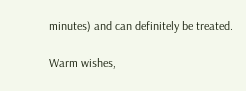minutes) and can definitely be treated.

Warm wishes,